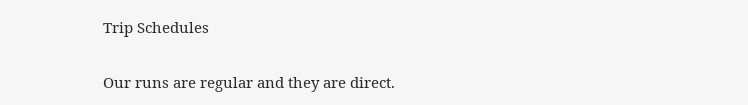Trip Schedules

Our runs are regular and they are direct.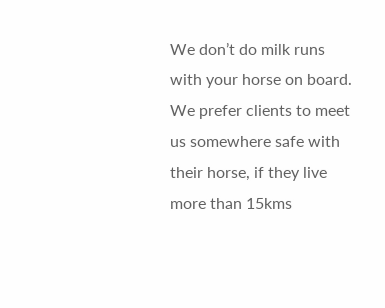We don’t do milk runs with your horse on board. We prefer clients to meet us somewhere safe with their horse, if they live more than 15kms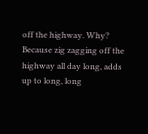off the highway. Why? Because zig zagging off the highway all day long, adds up to long, long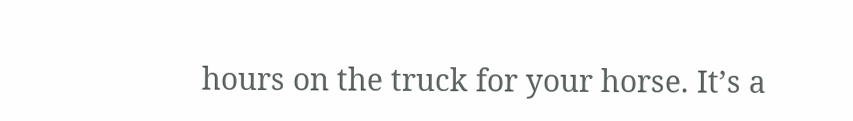hours on the truck for your horse. It’s a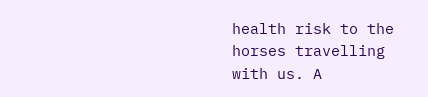health risk to the horses travelling with us. A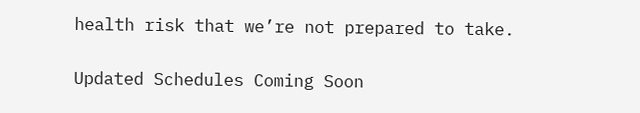health risk that we’re not prepared to take.

Updated Schedules Coming Soon